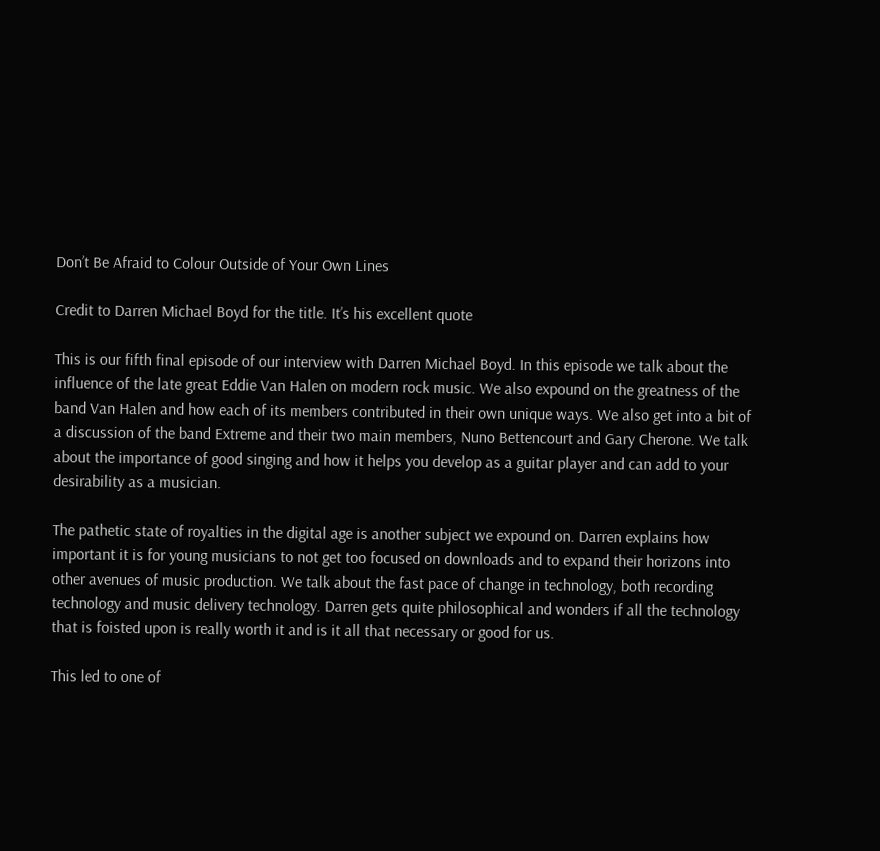Don’t Be Afraid to Colour Outside of Your Own Lines

Credit to Darren Michael Boyd for the title. It’s his excellent quote

This is our fifth final episode of our interview with Darren Michael Boyd. In this episode we talk about the influence of the late great Eddie Van Halen on modern rock music. We also expound on the greatness of the band Van Halen and how each of its members contributed in their own unique ways. We also get into a bit of a discussion of the band Extreme and their two main members, Nuno Bettencourt and Gary Cherone. We talk about the importance of good singing and how it helps you develop as a guitar player and can add to your desirability as a musician.

The pathetic state of royalties in the digital age is another subject we expound on. Darren explains how important it is for young musicians to not get too focused on downloads and to expand their horizons into other avenues of music production. We talk about the fast pace of change in technology, both recording technology and music delivery technology. Darren gets quite philosophical and wonders if all the technology that is foisted upon is really worth it and is it all that necessary or good for us.

This led to one of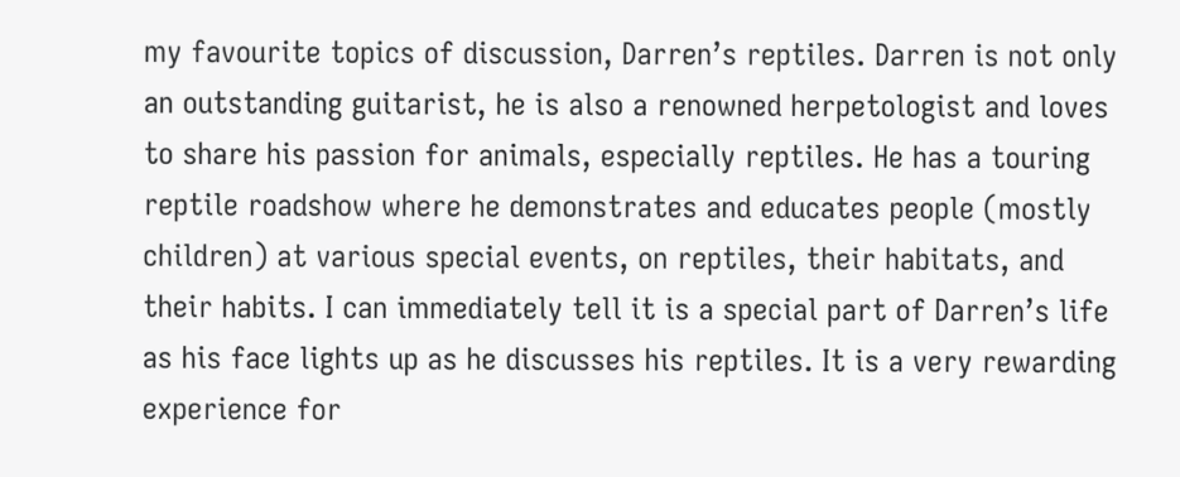my favourite topics of discussion, Darren’s reptiles. Darren is not only an outstanding guitarist, he is also a renowned herpetologist and loves to share his passion for animals, especially reptiles. He has a touring reptile roadshow where he demonstrates and educates people (mostly children) at various special events, on reptiles, their habitats, and their habits. I can immediately tell it is a special part of Darren’s life as his face lights up as he discusses his reptiles. It is a very rewarding experience for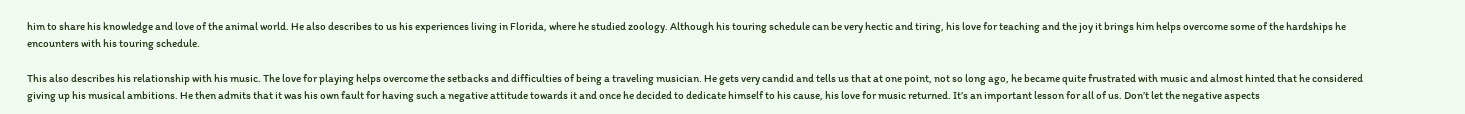him to share his knowledge and love of the animal world. He also describes to us his experiences living in Florida, where he studied zoology. Although his touring schedule can be very hectic and tiring, his love for teaching and the joy it brings him helps overcome some of the hardships he encounters with his touring schedule.

This also describes his relationship with his music. The love for playing helps overcome the setbacks and difficulties of being a traveling musician. He gets very candid and tells us that at one point, not so long ago, he became quite frustrated with music and almost hinted that he considered giving up his musical ambitions. He then admits that it was his own fault for having such a negative attitude towards it and once he decided to dedicate himself to his cause, his love for music returned. It’s an important lesson for all of us. Don’t let the negative aspects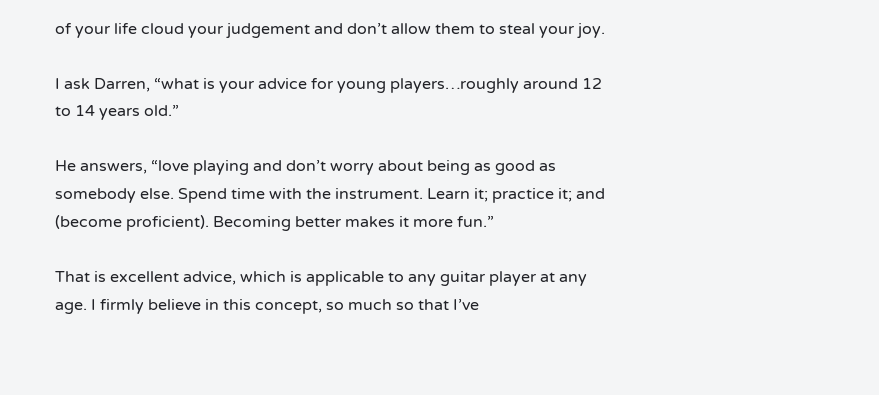of your life cloud your judgement and don’t allow them to steal your joy.

I ask Darren, “what is your advice for young players…roughly around 12 to 14 years old.”

He answers, “love playing and don’t worry about being as good as somebody else. Spend time with the instrument. Learn it; practice it; and (become proficient). Becoming better makes it more fun.”

That is excellent advice, which is applicable to any guitar player at any age. I firmly believe in this concept, so much so that I’ve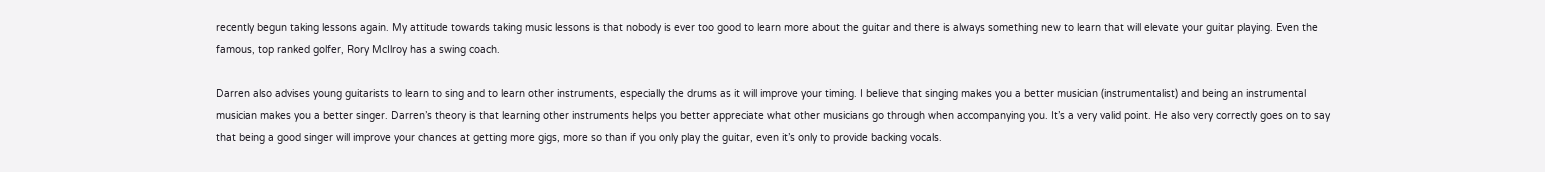recently begun taking lessons again. My attitude towards taking music lessons is that nobody is ever too good to learn more about the guitar and there is always something new to learn that will elevate your guitar playing. Even the famous, top ranked golfer, Rory McIlroy has a swing coach.

Darren also advises young guitarists to learn to sing and to learn other instruments, especially the drums as it will improve your timing. I believe that singing makes you a better musician (instrumentalist) and being an instrumental musician makes you a better singer. Darren’s theory is that learning other instruments helps you better appreciate what other musicians go through when accompanying you. It’s a very valid point. He also very correctly goes on to say that being a good singer will improve your chances at getting more gigs, more so than if you only play the guitar, even it’s only to provide backing vocals.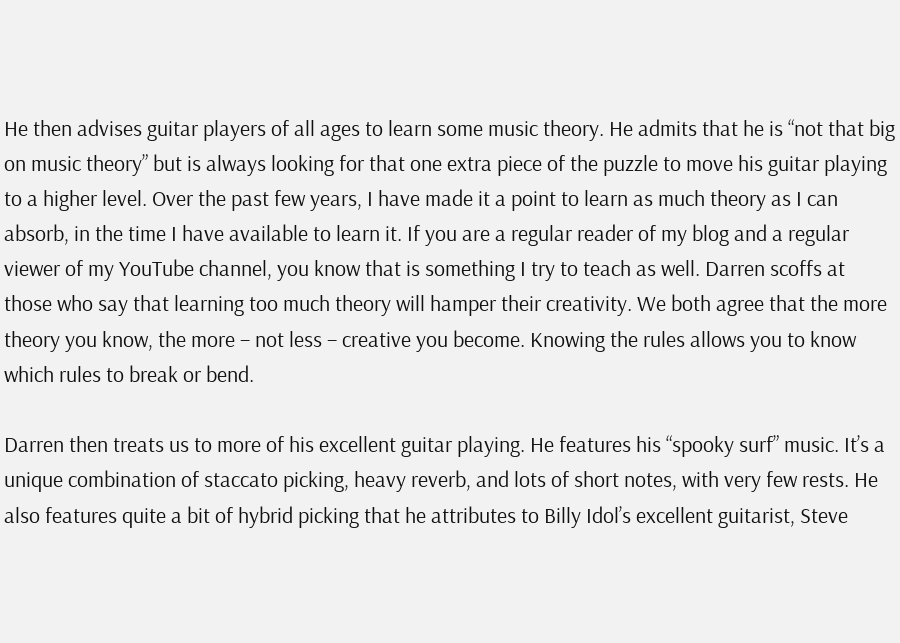He then advises guitar players of all ages to learn some music theory. He admits that he is “not that big on music theory” but is always looking for that one extra piece of the puzzle to move his guitar playing to a higher level. Over the past few years, I have made it a point to learn as much theory as I can absorb, in the time I have available to learn it. If you are a regular reader of my blog and a regular viewer of my YouTube channel, you know that is something I try to teach as well. Darren scoffs at those who say that learning too much theory will hamper their creativity. We both agree that the more theory you know, the more – not less – creative you become. Knowing the rules allows you to know which rules to break or bend.

Darren then treats us to more of his excellent guitar playing. He features his “spooky surf” music. It’s a unique combination of staccato picking, heavy reverb, and lots of short notes, with very few rests. He also features quite a bit of hybrid picking that he attributes to Billy Idol’s excellent guitarist, Steve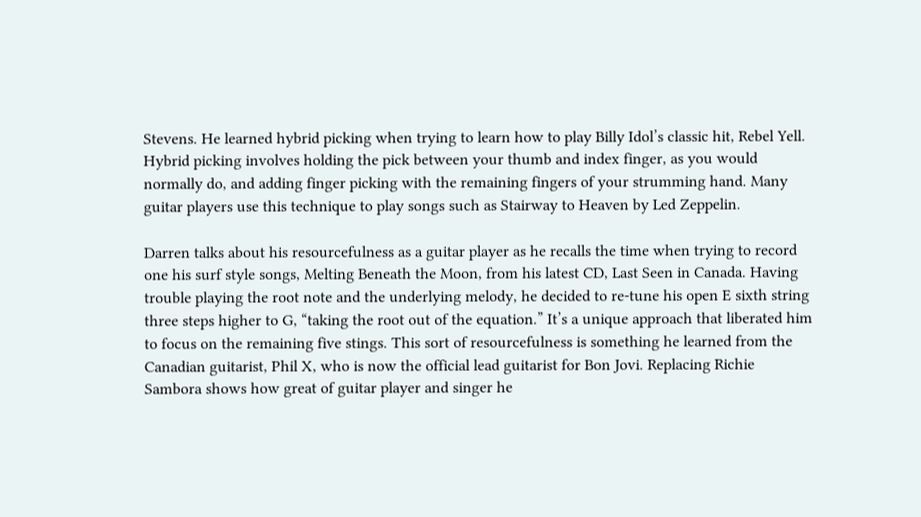Stevens. He learned hybrid picking when trying to learn how to play Billy Idol’s classic hit, Rebel Yell. Hybrid picking involves holding the pick between your thumb and index finger, as you would normally do, and adding finger picking with the remaining fingers of your strumming hand. Many guitar players use this technique to play songs such as Stairway to Heaven by Led Zeppelin.

Darren talks about his resourcefulness as a guitar player as he recalls the time when trying to record one his surf style songs, Melting Beneath the Moon, from his latest CD, Last Seen in Canada. Having trouble playing the root note and the underlying melody, he decided to re-tune his open E sixth string three steps higher to G, “taking the root out of the equation.” It’s a unique approach that liberated him to focus on the remaining five stings. This sort of resourcefulness is something he learned from the Canadian guitarist, Phil X, who is now the official lead guitarist for Bon Jovi. Replacing Richie Sambora shows how great of guitar player and singer he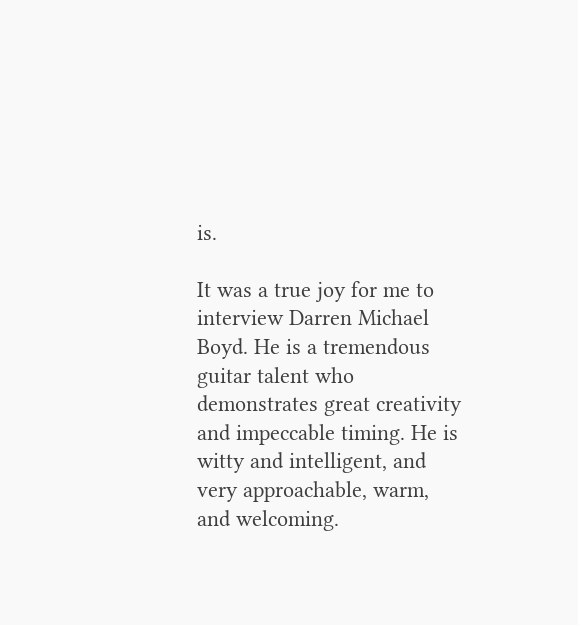is.

It was a true joy for me to interview Darren Michael Boyd. He is a tremendous guitar talent who demonstrates great creativity and impeccable timing. He is witty and intelligent, and very approachable, warm, and welcoming.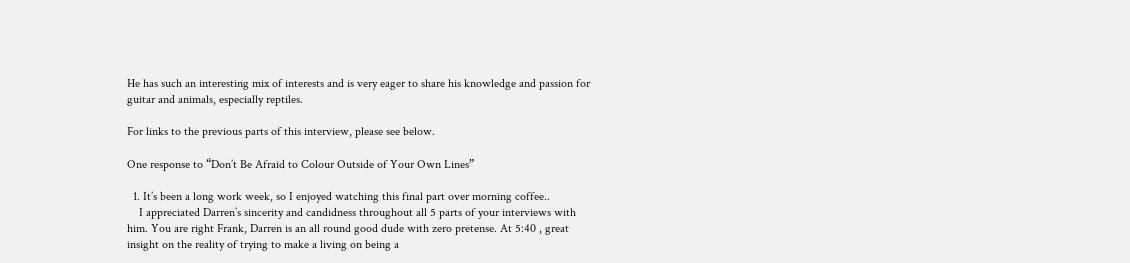He has such an interesting mix of interests and is very eager to share his knowledge and passion for guitar and animals, especially reptiles.

For links to the previous parts of this interview, please see below.

One response to “Don’t Be Afraid to Colour Outside of Your Own Lines”

  1. It’s been a long work week, so I enjoyed watching this final part over morning coffee..
    I appreciated Darren’s sincerity and candidness throughout all 5 parts of your interviews with him. You are right Frank, Darren is an all round good dude with zero pretense. At 5:40 , great insight on the reality of trying to make a living on being a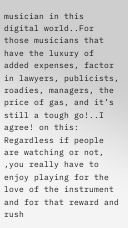musician in this digital world..For those musicians that have the luxury of added expenses, factor in lawyers, publicists, roadies, managers, the price of gas, and it’s still a tough go!..I agree! on this: Regardless if people are watching or not, ,you really have to enjoy playing for the love of the instrument and for that reward and rush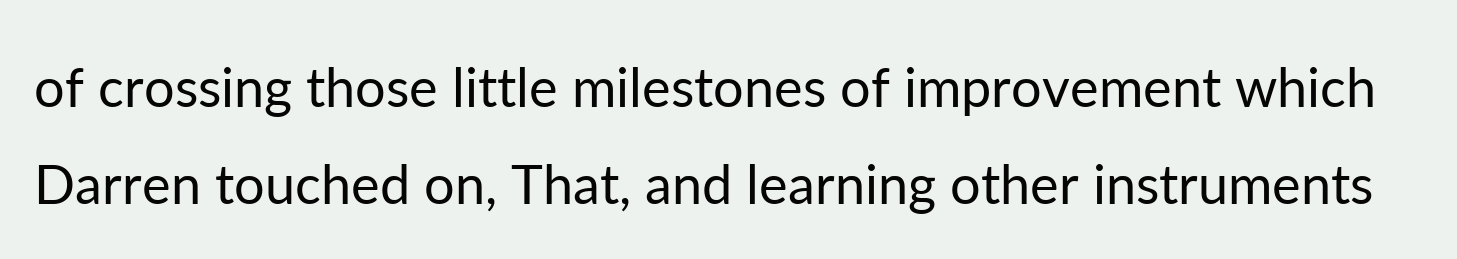of crossing those little milestones of improvement which Darren touched on, That, and learning other instruments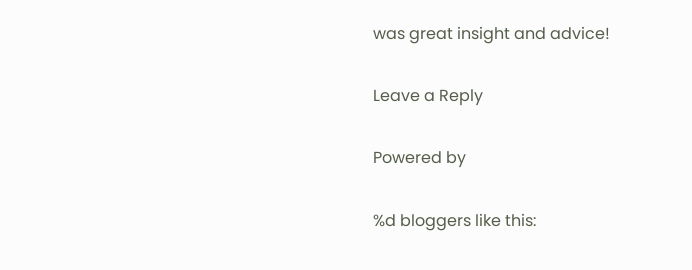was great insight and advice!

Leave a Reply

Powered by

%d bloggers like this: